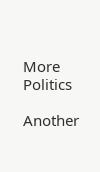More Politics

Another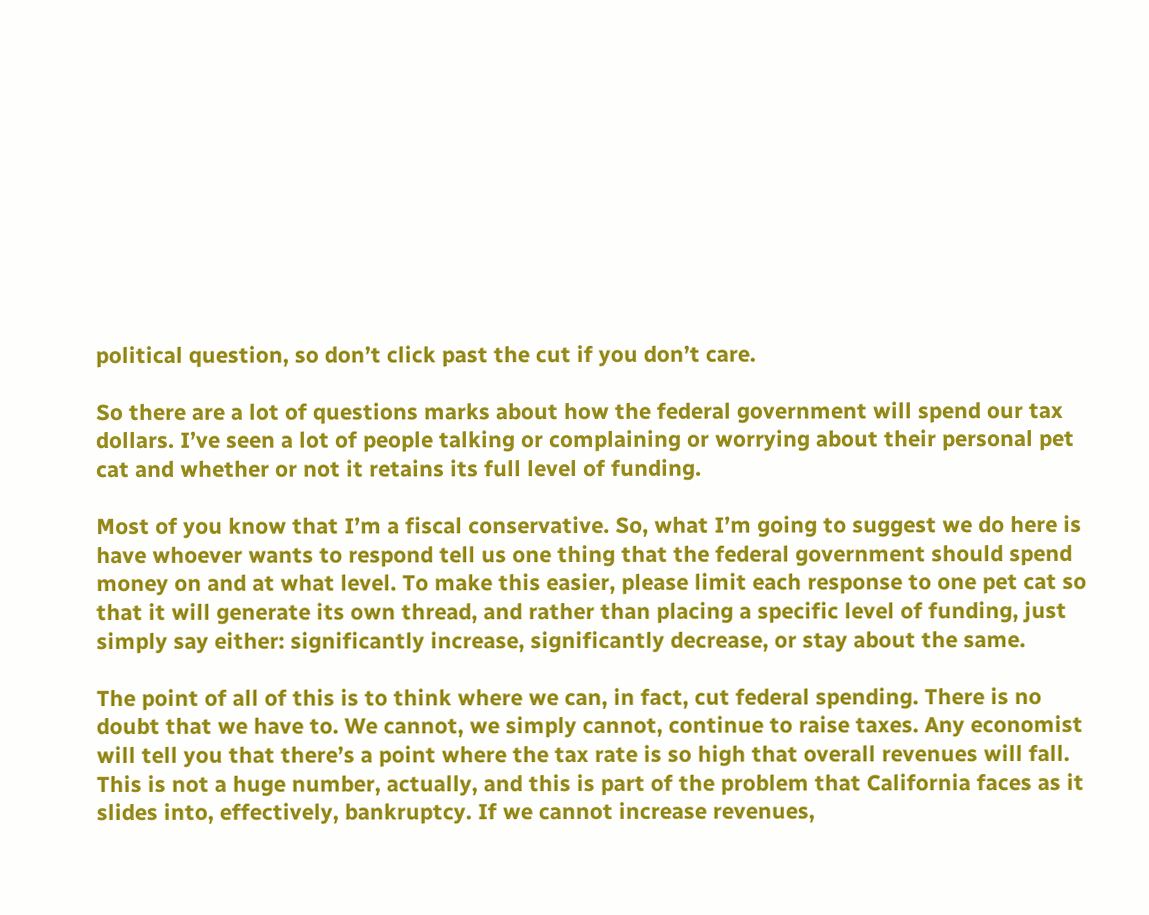political question, so don’t click past the cut if you don’t care.

So there are a lot of questions marks about how the federal government will spend our tax dollars. I’ve seen a lot of people talking or complaining or worrying about their personal pet cat and whether or not it retains its full level of funding.

Most of you know that I’m a fiscal conservative. So, what I’m going to suggest we do here is have whoever wants to respond tell us one thing that the federal government should spend money on and at what level. To make this easier, please limit each response to one pet cat so that it will generate its own thread, and rather than placing a specific level of funding, just simply say either: significantly increase, significantly decrease, or stay about the same.

The point of all of this is to think where we can, in fact, cut federal spending. There is no doubt that we have to. We cannot, we simply cannot, continue to raise taxes. Any economist will tell you that there’s a point where the tax rate is so high that overall revenues will fall. This is not a huge number, actually, and this is part of the problem that California faces as it slides into, effectively, bankruptcy. If we cannot increase revenues,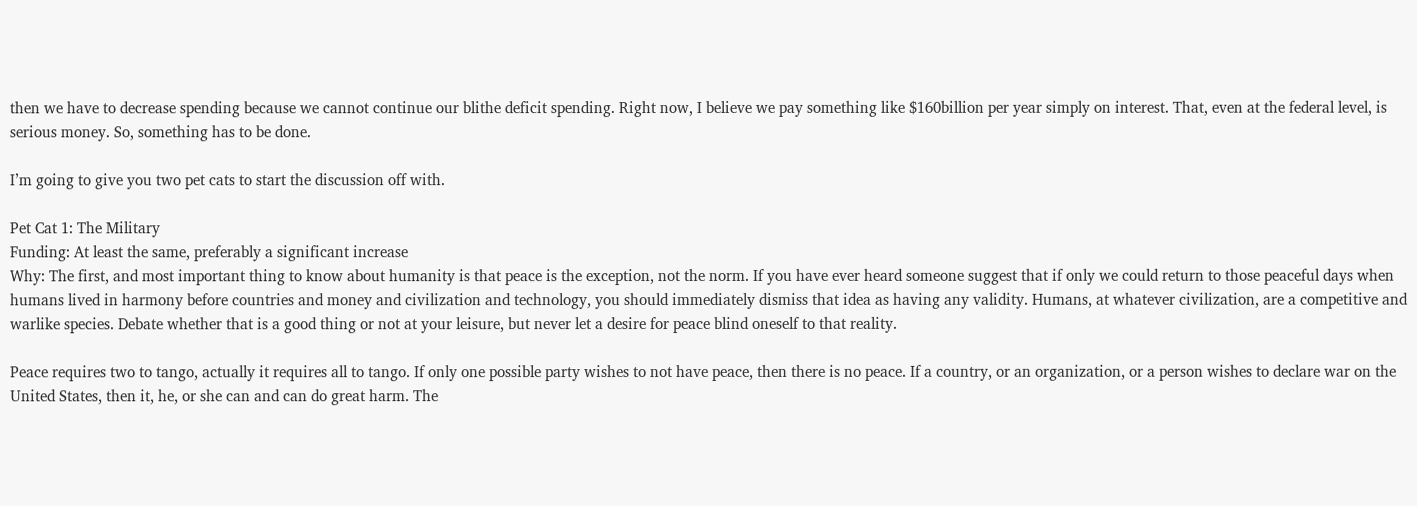then we have to decrease spending because we cannot continue our blithe deficit spending. Right now, I believe we pay something like $160billion per year simply on interest. That, even at the federal level, is serious money. So, something has to be done.

I’m going to give you two pet cats to start the discussion off with.

Pet Cat 1: The Military
Funding: At least the same, preferably a significant increase
Why: The first, and most important thing to know about humanity is that peace is the exception, not the norm. If you have ever heard someone suggest that if only we could return to those peaceful days when humans lived in harmony before countries and money and civilization and technology, you should immediately dismiss that idea as having any validity. Humans, at whatever civilization, are a competitive and warlike species. Debate whether that is a good thing or not at your leisure, but never let a desire for peace blind oneself to that reality.

Peace requires two to tango, actually it requires all to tango. If only one possible party wishes to not have peace, then there is no peace. If a country, or an organization, or a person wishes to declare war on the United States, then it, he, or she can and can do great harm. The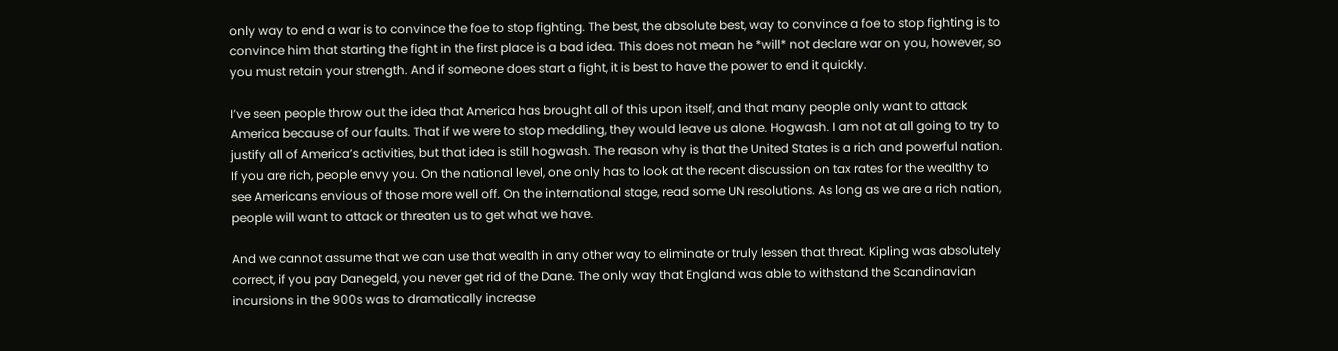only way to end a war is to convince the foe to stop fighting. The best, the absolute best, way to convince a foe to stop fighting is to convince him that starting the fight in the first place is a bad idea. This does not mean he *will* not declare war on you, however, so you must retain your strength. And if someone does start a fight, it is best to have the power to end it quickly.

I’ve seen people throw out the idea that America has brought all of this upon itself, and that many people only want to attack America because of our faults. That if we were to stop meddling, they would leave us alone. Hogwash. I am not at all going to try to justify all of America’s activities, but that idea is still hogwash. The reason why is that the United States is a rich and powerful nation. If you are rich, people envy you. On the national level, one only has to look at the recent discussion on tax rates for the wealthy to see Americans envious of those more well off. On the international stage, read some UN resolutions. As long as we are a rich nation, people will want to attack or threaten us to get what we have.

And we cannot assume that we can use that wealth in any other way to eliminate or truly lessen that threat. Kipling was absolutely correct, if you pay Danegeld, you never get rid of the Dane. The only way that England was able to withstand the Scandinavian incursions in the 900s was to dramatically increase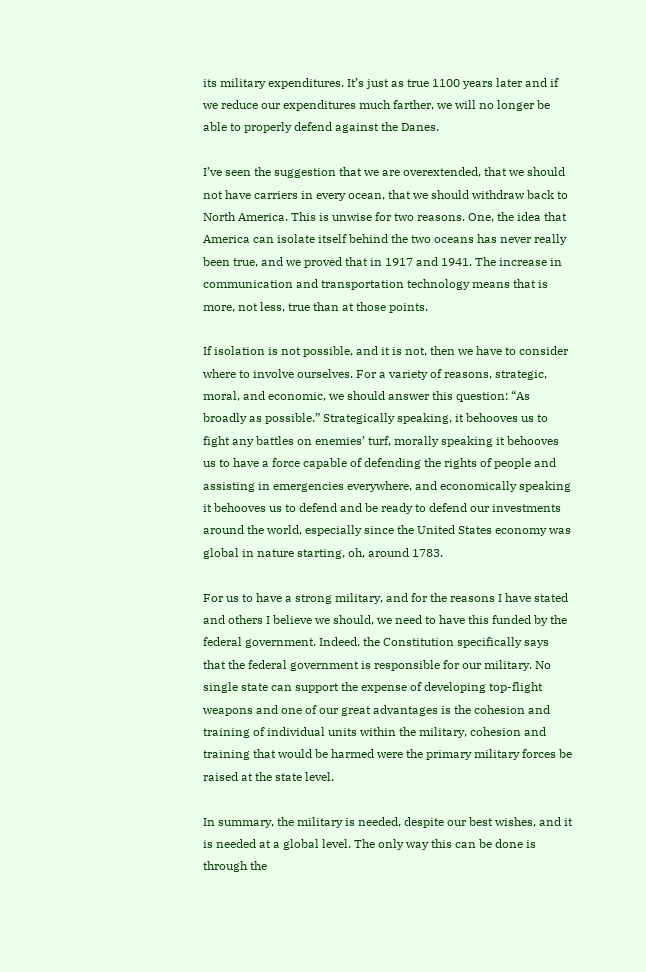its military expenditures. It’s just as true 1100 years later and if we reduce our expenditures much farther, we will no longer be able to properly defend against the Danes.

I’ve seen the suggestion that we are overextended, that we should not have carriers in every ocean, that we should withdraw back to North America. This is unwise for two reasons. One, the idea that America can isolate itself behind the two oceans has never really been true, and we proved that in 1917 and 1941. The increase in communication and transportation technology means that is more, not less, true than at those points.

If isolation is not possible, and it is not, then we have to consider where to involve ourselves. For a variety of reasons, strategic, moral, and economic, we should answer this question: “As broadly as possible.” Strategically speaking, it behooves us to fight any battles on enemies’ turf, morally speaking it behooves us to have a force capable of defending the rights of people and assisting in emergencies everywhere, and economically speaking it behooves us to defend and be ready to defend our investments around the world, especially since the United States economy was global in nature starting, oh, around 1783.

For us to have a strong military, and for the reasons I have stated and others I believe we should, we need to have this funded by the federal government. Indeed, the Constitution specifically says that the federal government is responsible for our military. No single state can support the expense of developing top-flight weapons and one of our great advantages is the cohesion and training of individual units within the military, cohesion and training that would be harmed were the primary military forces be raised at the state level.

In summary, the military is needed, despite our best wishes, and it is needed at a global level. The only way this can be done is through the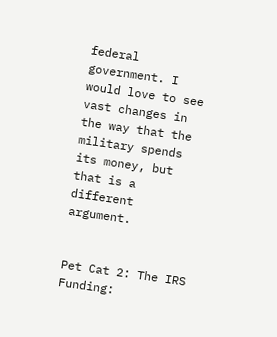federal government. I would love to see vast changes in the way that the military spends its money, but that is a different argument.


Pet Cat 2: The IRS
Funding: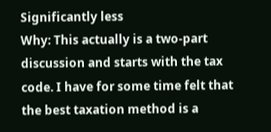Significantly less
Why: This actually is a two-part discussion and starts with the tax code. I have for some time felt that the best taxation method is a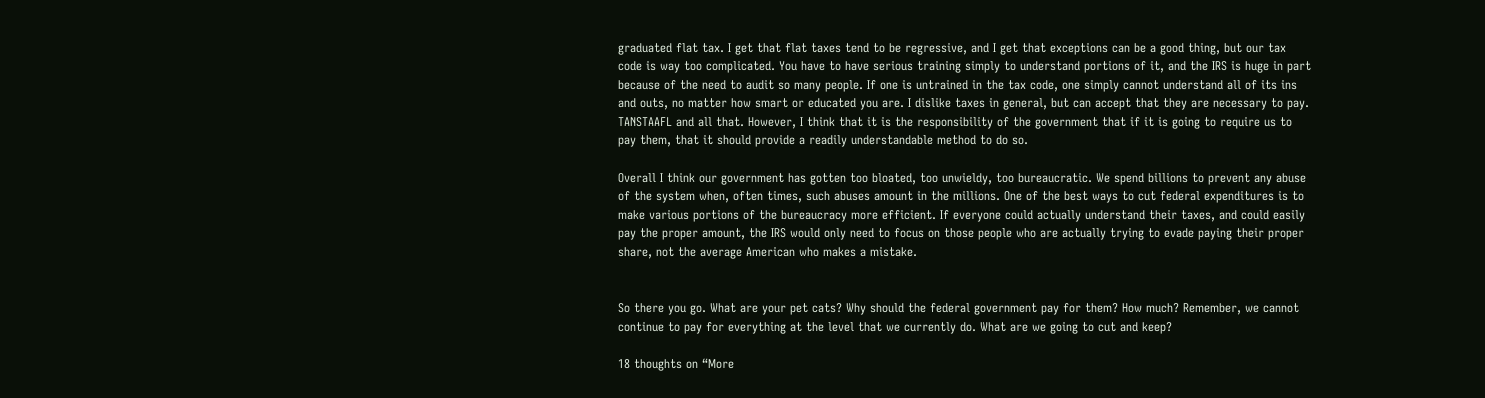graduated flat tax. I get that flat taxes tend to be regressive, and I get that exceptions can be a good thing, but our tax code is way too complicated. You have to have serious training simply to understand portions of it, and the IRS is huge in part because of the need to audit so many people. If one is untrained in the tax code, one simply cannot understand all of its ins and outs, no matter how smart or educated you are. I dislike taxes in general, but can accept that they are necessary to pay. TANSTAAFL and all that. However, I think that it is the responsibility of the government that if it is going to require us to pay them, that it should provide a readily understandable method to do so.

Overall I think our government has gotten too bloated, too unwieldy, too bureaucratic. We spend billions to prevent any abuse of the system when, often times, such abuses amount in the millions. One of the best ways to cut federal expenditures is to make various portions of the bureaucracy more efficient. If everyone could actually understand their taxes, and could easily pay the proper amount, the IRS would only need to focus on those people who are actually trying to evade paying their proper share, not the average American who makes a mistake.


So there you go. What are your pet cats? Why should the federal government pay for them? How much? Remember, we cannot continue to pay for everything at the level that we currently do. What are we going to cut and keep?

18 thoughts on “More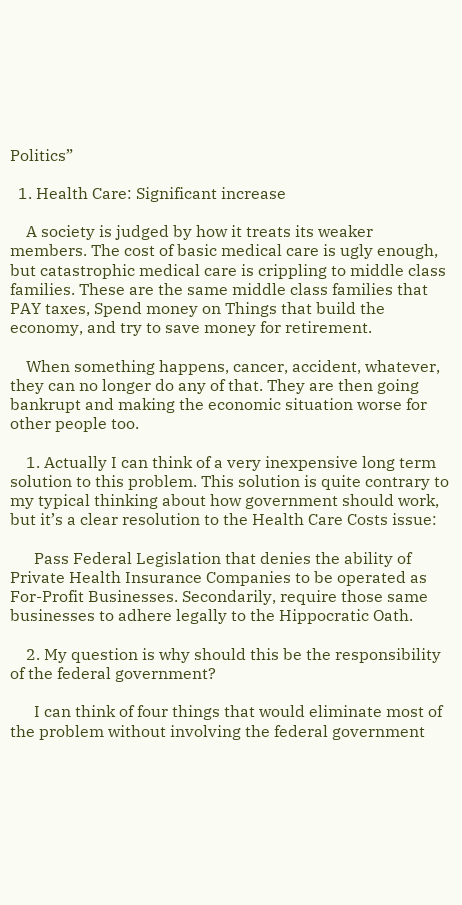Politics”

  1. Health Care: Significant increase

    A society is judged by how it treats its weaker members. The cost of basic medical care is ugly enough, but catastrophic medical care is crippling to middle class families. These are the same middle class families that PAY taxes, Spend money on Things that build the economy, and try to save money for retirement.

    When something happens, cancer, accident, whatever, they can no longer do any of that. They are then going bankrupt and making the economic situation worse for other people too.

    1. Actually I can think of a very inexpensive long term solution to this problem. This solution is quite contrary to my typical thinking about how government should work, but it’s a clear resolution to the Health Care Costs issue:

      Pass Federal Legislation that denies the ability of Private Health Insurance Companies to be operated as For-Profit Businesses. Secondarily, require those same businesses to adhere legally to the Hippocratic Oath.

    2. My question is why should this be the responsibility of the federal government?

      I can think of four things that would eliminate most of the problem without involving the federal government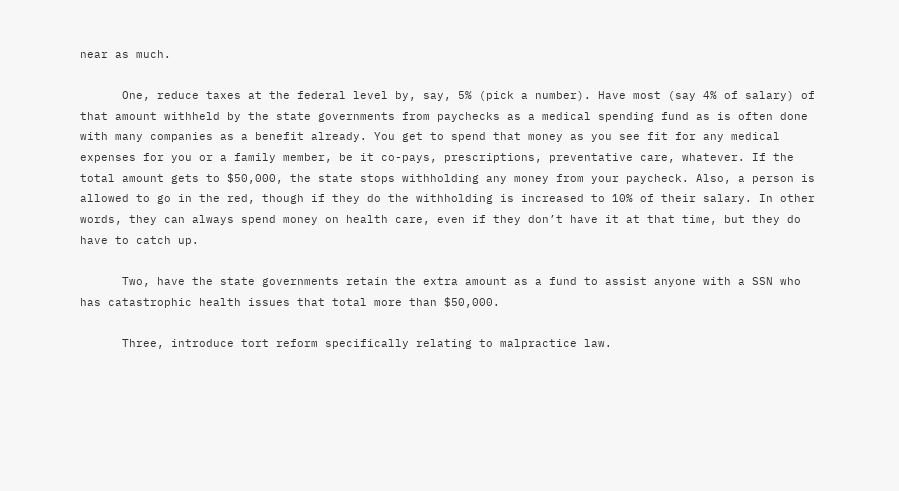near as much.

      One, reduce taxes at the federal level by, say, 5% (pick a number). Have most (say 4% of salary) of that amount withheld by the state governments from paychecks as a medical spending fund as is often done with many companies as a benefit already. You get to spend that money as you see fit for any medical expenses for you or a family member, be it co-pays, prescriptions, preventative care, whatever. If the total amount gets to $50,000, the state stops withholding any money from your paycheck. Also, a person is allowed to go in the red, though if they do the withholding is increased to 10% of their salary. In other words, they can always spend money on health care, even if they don’t have it at that time, but they do have to catch up.

      Two, have the state governments retain the extra amount as a fund to assist anyone with a SSN who has catastrophic health issues that total more than $50,000.

      Three, introduce tort reform specifically relating to malpractice law.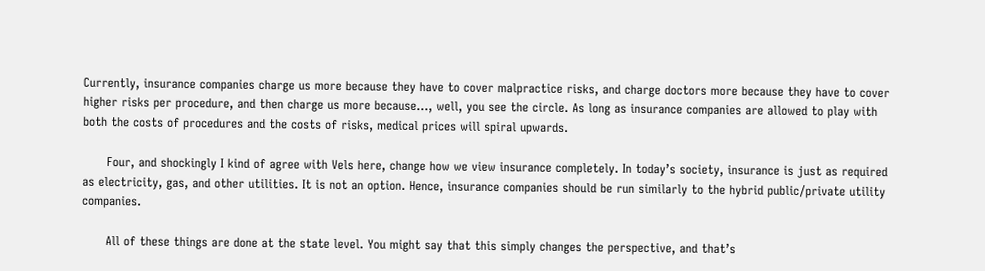Currently, insurance companies charge us more because they have to cover malpractice risks, and charge doctors more because they have to cover higher risks per procedure, and then charge us more because…, well, you see the circle. As long as insurance companies are allowed to play with both the costs of procedures and the costs of risks, medical prices will spiral upwards.

      Four, and shockingly I kind of agree with Vels here, change how we view insurance completely. In today’s society, insurance is just as required as electricity, gas, and other utilities. It is not an option. Hence, insurance companies should be run similarly to the hybrid public/private utility companies.

      All of these things are done at the state level. You might say that this simply changes the perspective, and that’s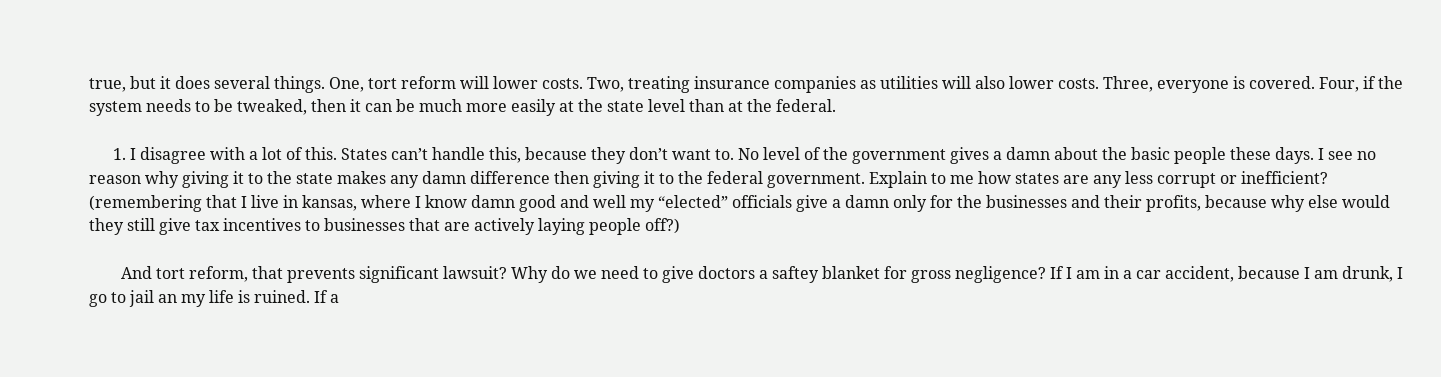true, but it does several things. One, tort reform will lower costs. Two, treating insurance companies as utilities will also lower costs. Three, everyone is covered. Four, if the system needs to be tweaked, then it can be much more easily at the state level than at the federal.

      1. I disagree with a lot of this. States can’t handle this, because they don’t want to. No level of the government gives a damn about the basic people these days. I see no reason why giving it to the state makes any damn difference then giving it to the federal government. Explain to me how states are any less corrupt or inefficient? (remembering that I live in kansas, where I know damn good and well my “elected” officials give a damn only for the businesses and their profits, because why else would they still give tax incentives to businesses that are actively laying people off?)

        And tort reform, that prevents significant lawsuit? Why do we need to give doctors a saftey blanket for gross negligence? If I am in a car accident, because I am drunk, I go to jail an my life is ruined. If a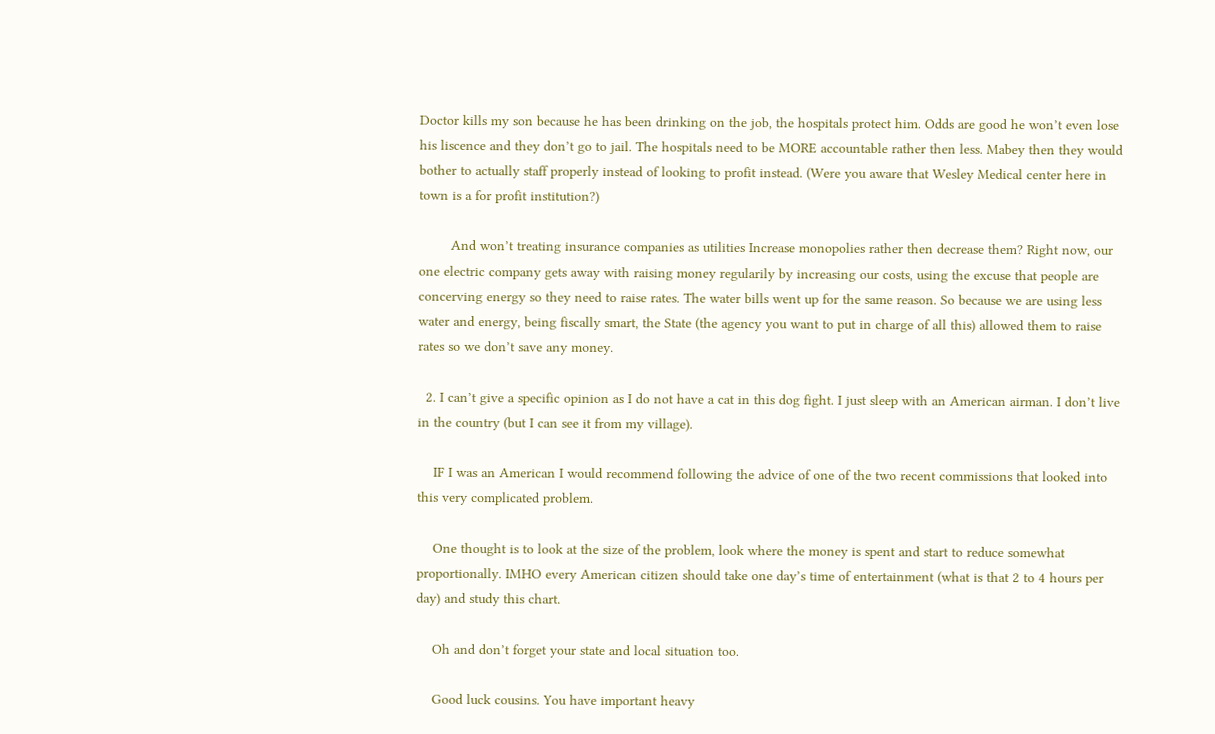Doctor kills my son because he has been drinking on the job, the hospitals protect him. Odds are good he won’t even lose his liscence and they don’t go to jail. The hospitals need to be MORE accountable rather then less. Mabey then they would bother to actually staff properly instead of looking to profit instead. (Were you aware that Wesley Medical center here in town is a for profit institution?)

        And won’t treating insurance companies as utilities Increase monopolies rather then decrease them? Right now, our one electric company gets away with raising money regularily by increasing our costs, using the excuse that people are concerving energy so they need to raise rates. The water bills went up for the same reason. So because we are using less water and energy, being fiscally smart, the State (the agency you want to put in charge of all this) allowed them to raise rates so we don’t save any money.

  2. I can’t give a specific opinion as I do not have a cat in this dog fight. I just sleep with an American airman. I don’t live in the country (but I can see it from my village).

    IF I was an American I would recommend following the advice of one of the two recent commissions that looked into this very complicated problem.

    One thought is to look at the size of the problem, look where the money is spent and start to reduce somewhat proportionally. IMHO every American citizen should take one day’s time of entertainment (what is that 2 to 4 hours per day) and study this chart.

    Oh and don’t forget your state and local situation too.

    Good luck cousins. You have important heavy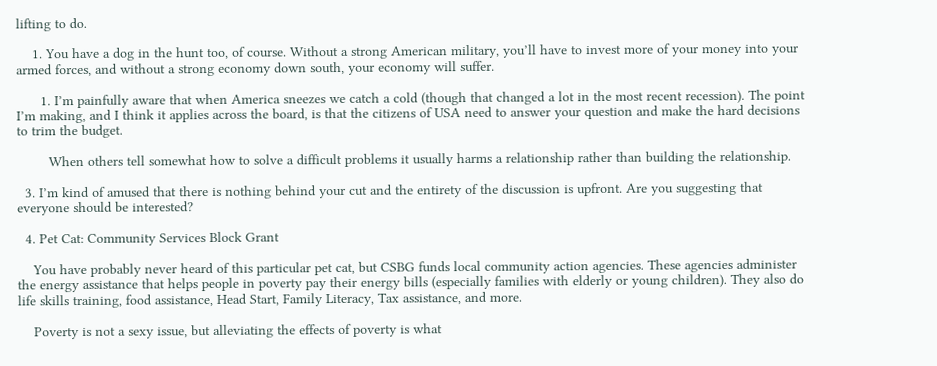lifting to do.

    1. You have a dog in the hunt too, of course. Without a strong American military, you’ll have to invest more of your money into your armed forces, and without a strong economy down south, your economy will suffer.

      1. I’m painfully aware that when America sneezes we catch a cold (though that changed a lot in the most recent recession). The point I’m making, and I think it applies across the board, is that the citizens of USA need to answer your question and make the hard decisions to trim the budget.

        When others tell somewhat how to solve a difficult problems it usually harms a relationship rather than building the relationship.

  3. I’m kind of amused that there is nothing behind your cut and the entirety of the discussion is upfront. Are you suggesting that everyone should be interested?

  4. Pet Cat: Community Services Block Grant

    You have probably never heard of this particular pet cat, but CSBG funds local community action agencies. These agencies administer the energy assistance that helps people in poverty pay their energy bills (especially families with elderly or young children). They also do life skills training, food assistance, Head Start, Family Literacy, Tax assistance, and more.

    Poverty is not a sexy issue, but alleviating the effects of poverty is what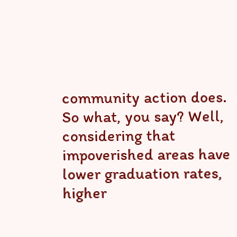community action does. So what, you say? Well, considering that impoverished areas have lower graduation rates, higher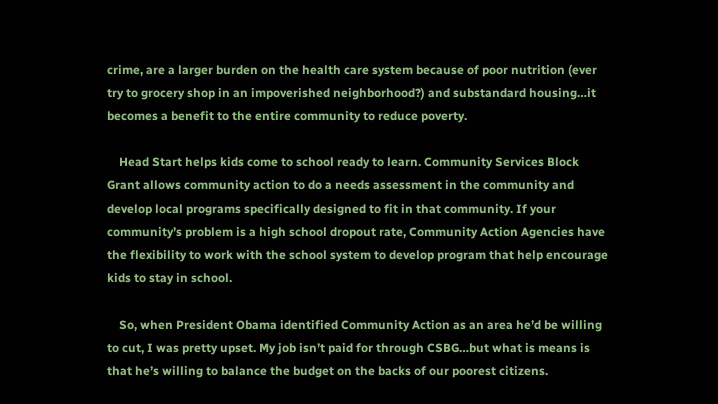crime, are a larger burden on the health care system because of poor nutrition (ever try to grocery shop in an impoverished neighborhood?) and substandard housing…it becomes a benefit to the entire community to reduce poverty.

    Head Start helps kids come to school ready to learn. Community Services Block Grant allows community action to do a needs assessment in the community and develop local programs specifically designed to fit in that community. If your community’s problem is a high school dropout rate, Community Action Agencies have the flexibility to work with the school system to develop program that help encourage kids to stay in school.

    So, when President Obama identified Community Action as an area he’d be willing to cut, I was pretty upset. My job isn’t paid for through CSBG…but what is means is that he’s willing to balance the budget on the backs of our poorest citizens.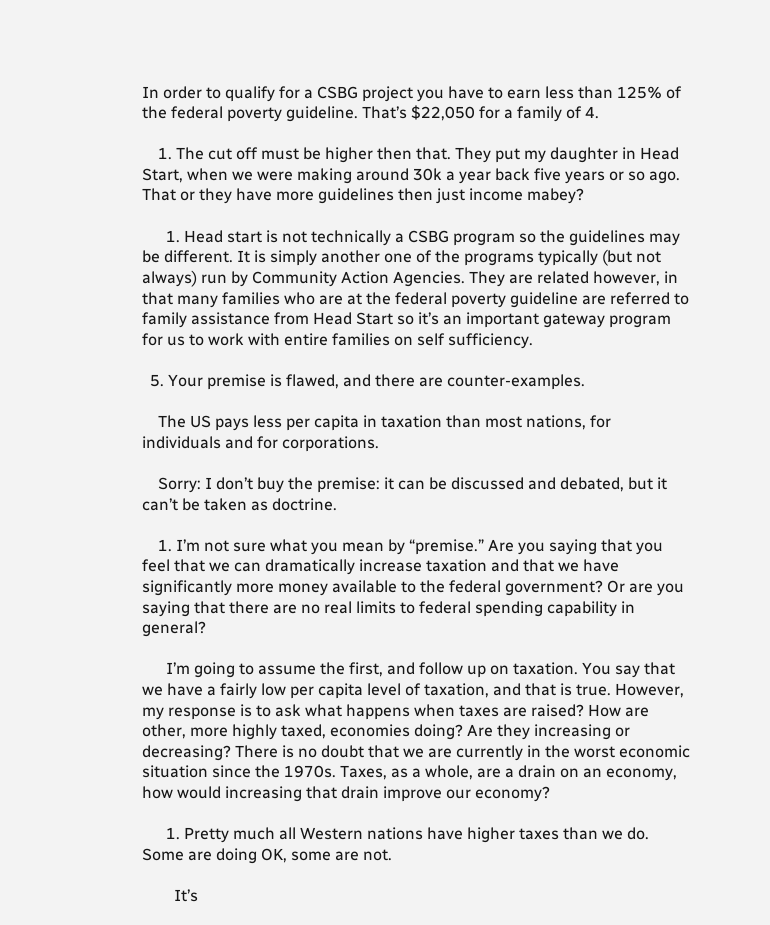In order to qualify for a CSBG project you have to earn less than 125% of the federal poverty guideline. That’s $22,050 for a family of 4.

    1. The cut off must be higher then that. They put my daughter in Head Start, when we were making around 30k a year back five years or so ago. That or they have more guidelines then just income mabey?

      1. Head start is not technically a CSBG program so the guidelines may be different. It is simply another one of the programs typically (but not always) run by Community Action Agencies. They are related however, in that many families who are at the federal poverty guideline are referred to family assistance from Head Start so it’s an important gateway program for us to work with entire families on self sufficiency.

  5. Your premise is flawed, and there are counter-examples.

    The US pays less per capita in taxation than most nations, for individuals and for corporations.

    Sorry: I don’t buy the premise: it can be discussed and debated, but it can’t be taken as doctrine.

    1. I’m not sure what you mean by “premise.” Are you saying that you feel that we can dramatically increase taxation and that we have significantly more money available to the federal government? Or are you saying that there are no real limits to federal spending capability in general?

      I’m going to assume the first, and follow up on taxation. You say that we have a fairly low per capita level of taxation, and that is true. However, my response is to ask what happens when taxes are raised? How are other, more highly taxed, economies doing? Are they increasing or decreasing? There is no doubt that we are currently in the worst economic situation since the 1970s. Taxes, as a whole, are a drain on an economy, how would increasing that drain improve our economy?

      1. Pretty much all Western nations have higher taxes than we do. Some are doing OK, some are not.

        It’s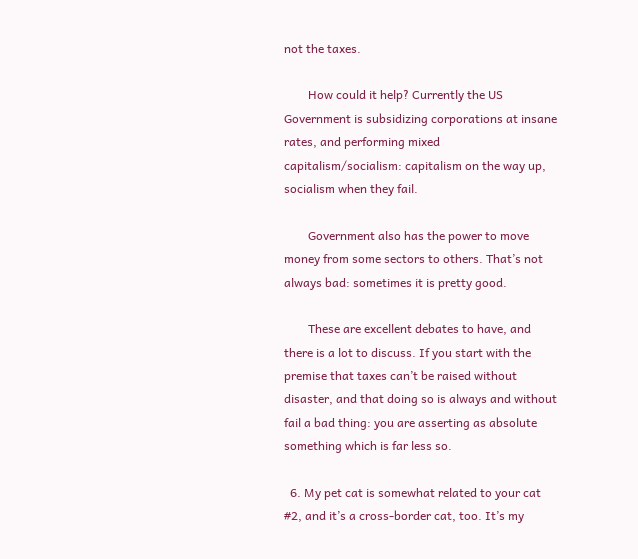not the taxes.

        How could it help? Currently the US Government is subsidizing corporations at insane rates, and performing mixed capitalism/socialism: capitalism on the way up, socialism when they fail.

        Government also has the power to move money from some sectors to others. That’s not always bad: sometimes it is pretty good.

        These are excellent debates to have, and there is a lot to discuss. If you start with the premise that taxes can’t be raised without disaster, and that doing so is always and without fail a bad thing: you are asserting as absolute something which is far less so.

  6. My pet cat is somewhat related to your cat #2, and it’s a cross-border cat, too. It’s my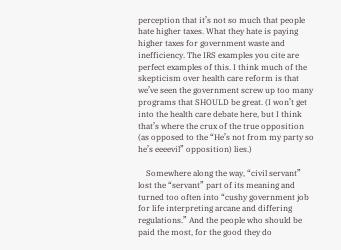perception that it’s not so much that people hate higher taxes. What they hate is paying higher taxes for government waste and inefficiency. The IRS examples you cite are perfect examples of this. I think much of the skepticism over health care reform is that we’ve seen the government screw up too many programs that SHOULD be great. (I won’t get into the health care debate here, but I think that’s where the crux of the true opposition (as opposed to the “He’s not from my party so he’s eeeevil” opposition) lies.)

    Somewhere along the way, “civil servant” lost the “servant” part of its meaning and turned too often into “cushy government job for life interpreting arcane and differing regulations.” And the people who should be paid the most, for the good they do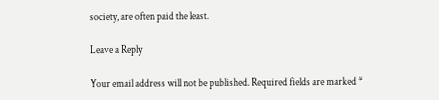society, are often paid the least.

Leave a Reply

Your email address will not be published. Required fields are marked *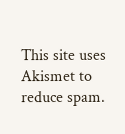This site uses Akismet to reduce spam.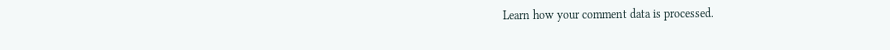Learn how your comment data is processed.